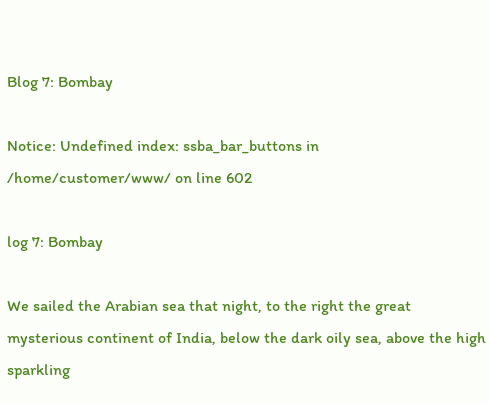Blog 7: Bombay

Notice: Undefined index: ssba_bar_buttons in /home/customer/www/ on line 602

log 7: Bombay

We sailed the Arabian sea that night, to the right the great mysterious continent of India, below the dark oily sea, above the high sparkling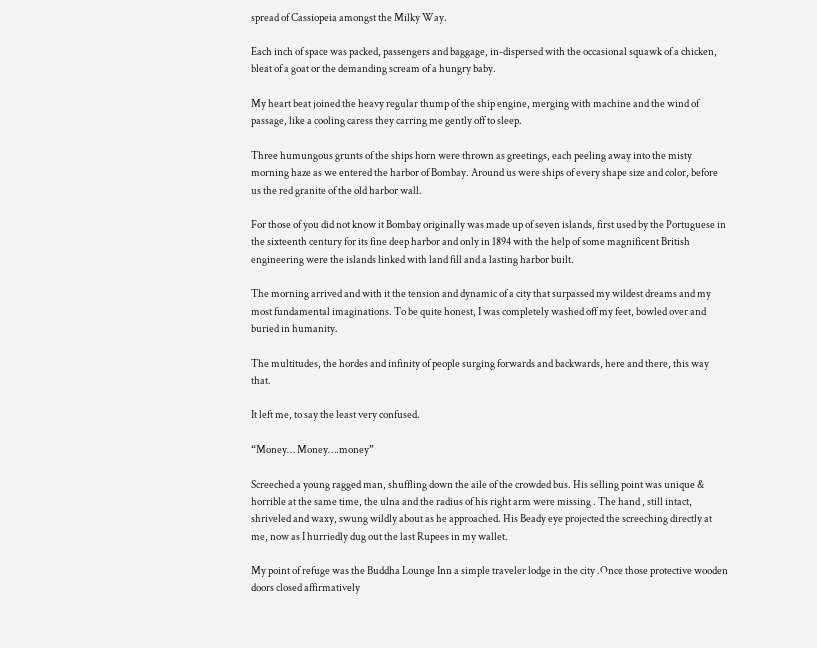spread of Cassiopeia amongst the Milky Way.

Each inch of space was packed, passengers and baggage, in-dispersed with the occasional squawk of a chicken, bleat of a goat or the demanding scream of a hungry baby.

My heart beat joined the heavy regular thump of the ship engine, merging with machine and the wind of passage, like a cooling caress they carring me gently off to sleep.

Three humungous grunts of the ships horn were thrown as greetings, each peeling away into the misty morning haze as we entered the harbor of Bombay. Around us were ships of every shape size and color, before us the red granite of the old harbor wall.

For those of you did not know it Bombay originally was made up of seven islands, first used by the Portuguese in the sixteenth century for its fine deep harbor and only in 1894 with the help of some magnificent British engineering were the islands linked with land fill and a lasting harbor built.

The morning arrived and with it the tension and dynamic of a city that surpassed my wildest dreams and my most fundamental imaginations. To be quite honest, I was completely washed off my feet, bowled over and buried in humanity.

The multitudes, the hordes and infinity of people surging forwards and backwards, here and there, this way that.

It left me, to say the least very confused.

“Money… Money….money”

Screeched a young ragged man, shuffling down the aile of the crowded bus. His selling point was unique & horrible at the same time, the ulna and the radius of his right arm were missing . The hand , still intact, shriveled and waxy, swung wildly about as he approached. His Beady eye projected the screeching directly at me, now as I hurriedly dug out the last Rupees in my wallet.

My point of refuge was the Buddha Lounge Inn a simple traveler lodge in the city .Once those protective wooden doors closed affirmatively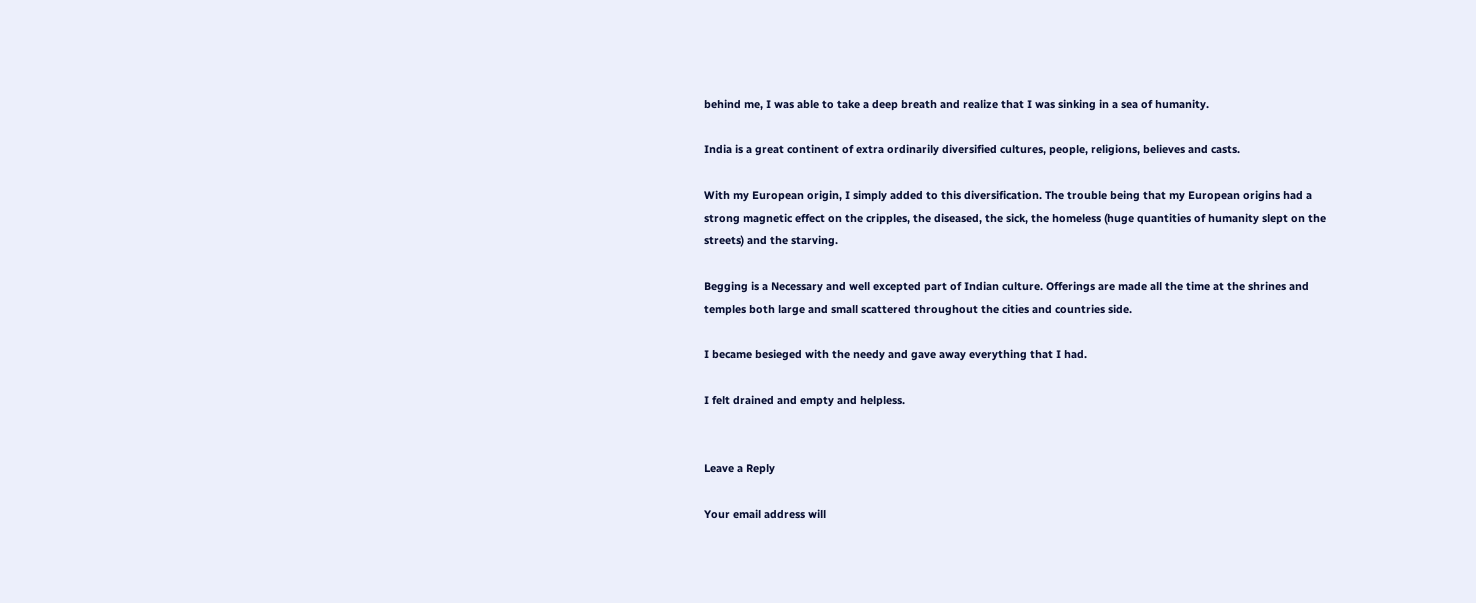behind me, I was able to take a deep breath and realize that I was sinking in a sea of humanity.

India is a great continent of extra ordinarily diversified cultures, people, religions, believes and casts.

With my European origin, I simply added to this diversification. The trouble being that my European origins had a strong magnetic effect on the cripples, the diseased, the sick, the homeless (huge quantities of humanity slept on the streets) and the starving.

Begging is a Necessary and well excepted part of Indian culture. Offerings are made all the time at the shrines and temples both large and small scattered throughout the cities and countries side.

I became besieged with the needy and gave away everything that I had.

I felt drained and empty and helpless.


Leave a Reply

Your email address will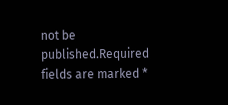not be published.Required fields are marked *